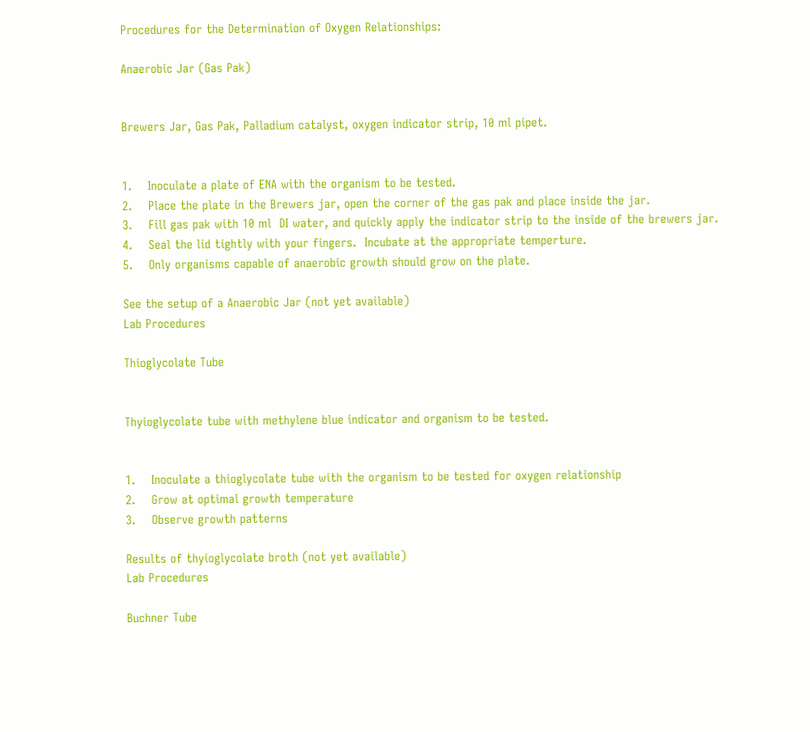Procedures for the Determination of Oxygen Relationships:

Anaerobic Jar (Gas Pak)


Brewers Jar, Gas Pak, Palladium catalyst, oxygen indicator strip, 10 ml pipet.


1.    Inoculate a plate of ENA with the organism to be tested.
2.    Place the plate in the Brewers jar, open the corner of the gas pak and place inside the jar.
3.    Fill gas pak with 10 ml  DI water, and quickly apply the indicator strip to the inside of the brewers jar.
4.    Seal the lid tightly with your fingers.  Incubate at the appropriate temperture.
5.    Only organisms capable of anaerobic growth should grow on the plate.

See the setup of a Anaerobic Jar (not yet available)
Lab Procedures

Thioglycolate Tube


Thyioglycolate tube with methylene blue indicator and organism to be tested.


1.    Inoculate a thioglycolate tube with the organism to be tested for oxygen relationship
2.    Grow at optimal growth temperature
3.    Observe growth patterns

Results of thyioglycolate broth (not yet available)
Lab Procedures

Buchner Tube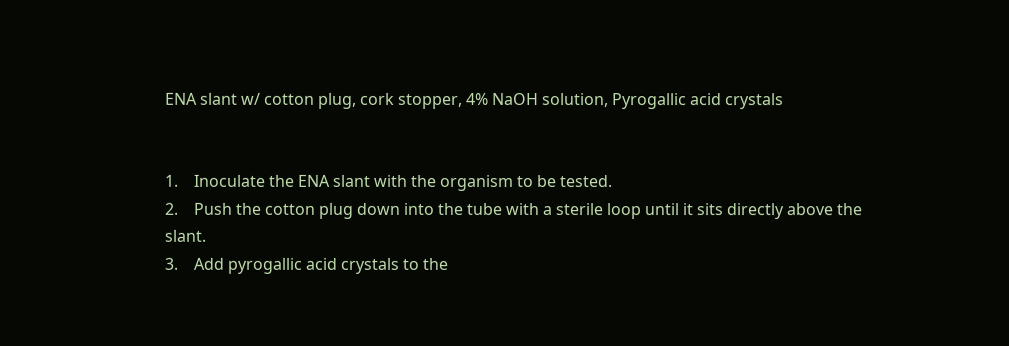ENA slant w/ cotton plug, cork stopper, 4% NaOH solution, Pyrogallic acid crystals


1.    Inoculate the ENA slant with the organism to be tested.
2.    Push the cotton plug down into the tube with a sterile loop until it sits directly above the slant.
3.    Add pyrogallic acid crystals to the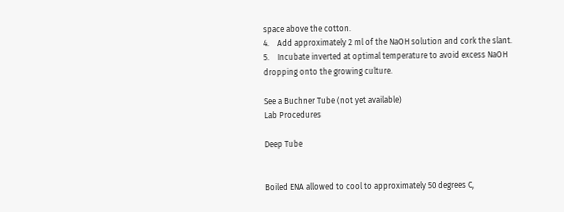space above the cotton.
4.    Add approximately 2 ml of the NaOH solution and cork the slant.
5.    Incubate inverted at optimal temperature to avoid excess NaOH dropping onto the growing culture.

See a Buchner Tube (not yet available)
Lab Procedures

Deep Tube


Boiled ENA allowed to cool to approximately 50 degrees C,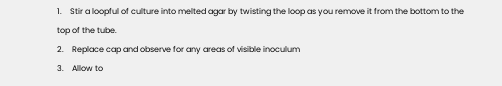1.    Stir a loopful of culture into melted agar by twisting the loop as you remove it from the bottom to the top of the tube.
2.    Replace cap and observe for any areas of visible inoculum
3.    Allow to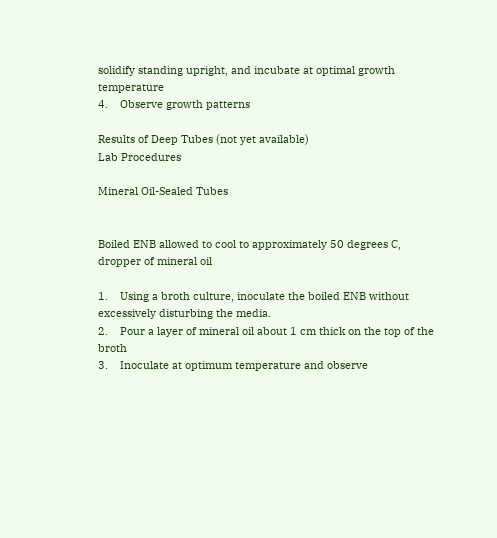solidify standing upright, and incubate at optimal growth temperature
4.    Observe growth patterns

Results of Deep Tubes (not yet available)
Lab Procedures

Mineral Oil-Sealed Tubes


Boiled ENB allowed to cool to approximately 50 degrees C, dropper of mineral oil

1.    Using a broth culture, inoculate the boiled ENB without excessively disturbing the media.
2.    Pour a layer of mineral oil about 1 cm thick on the top of the broth
3.    Inoculate at optimum temperature and observe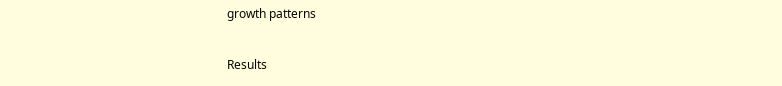growth patterns

Results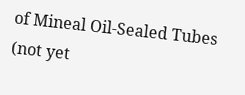of Mineal Oil-Sealed Tubes (not yet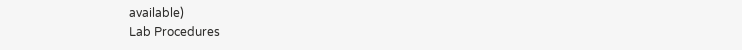available)
Lab Procedures